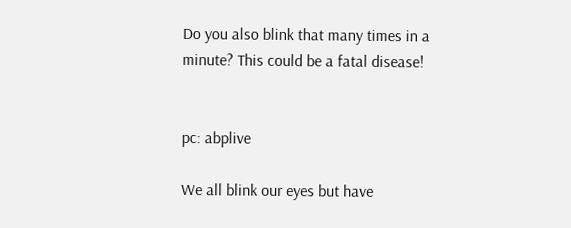Do you also blink that many times in a minute? This could be a fatal disease!


pc: abplive

We all blink our eyes but have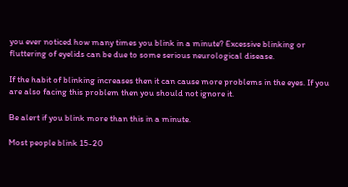you ever noticed how many times you blink in a minute? Excessive blinking or fluttering of eyelids can be due to some serious neurological disease.

If the habit of blinking increases then it can cause more problems in the eyes. If you are also facing this problem then you should not ignore it.

Be alert if you blink more than this in a minute.

Most people blink 15-20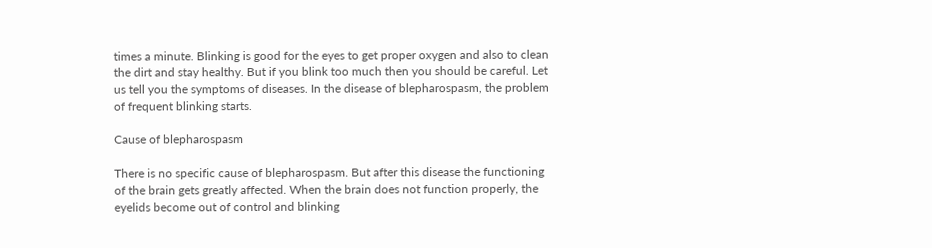times a minute. Blinking is good for the eyes to get proper oxygen and also to clean the dirt and stay healthy. But if you blink too much then you should be careful. Let us tell you the symptoms of diseases. In the disease of blepharospasm, the problem of frequent blinking starts.

Cause of blepharospasm

There is no specific cause of blepharospasm. But after this disease the functioning of the brain gets greatly affected. When the brain does not function properly, the eyelids become out of control and blinking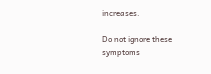increases.

Do not ignore these symptoms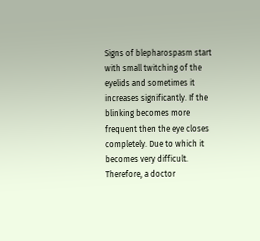Signs of blepharospasm start with small twitching of the eyelids and sometimes it increases significantly. If the blinking becomes more frequent then the eye closes completely. Due to which it becomes very difficult. Therefore, a doctor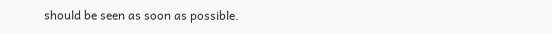should be seen as soon as possible.